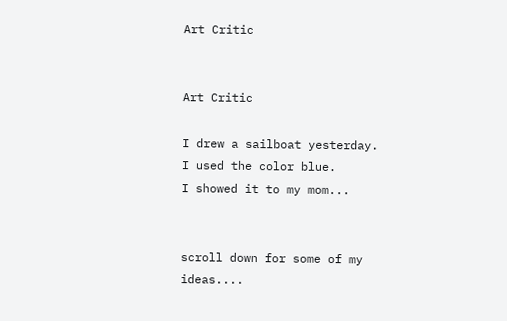Art Critic


Art Critic

I drew a sailboat yesterday.
I used the color blue.
I showed it to my mom...


scroll down for some of my ideas....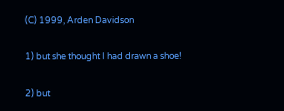(C) 1999, Arden Davidson

1) but she thought I had drawn a shoe!

2) but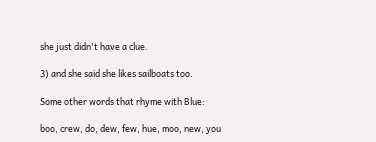she just didn't have a clue.

3) and she said she likes sailboats too.

Some other words that rhyme with Blue:

boo, crew, do, dew, few, hue, moo, new, you